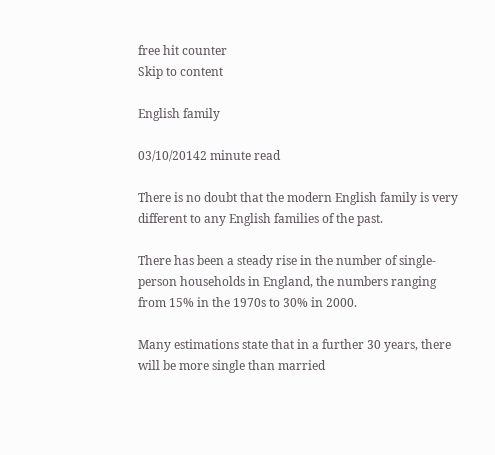free hit counter
Skip to content

English family

03/10/20142 minute read

There is no doubt that the modern English family is very different to any English families of the past.

There has been a steady rise in the number of single-person households in England, the numbers ranging from 15% in the 1970s to 30% in 2000.

Many estimations state that in a further 30 years, there will be more single than married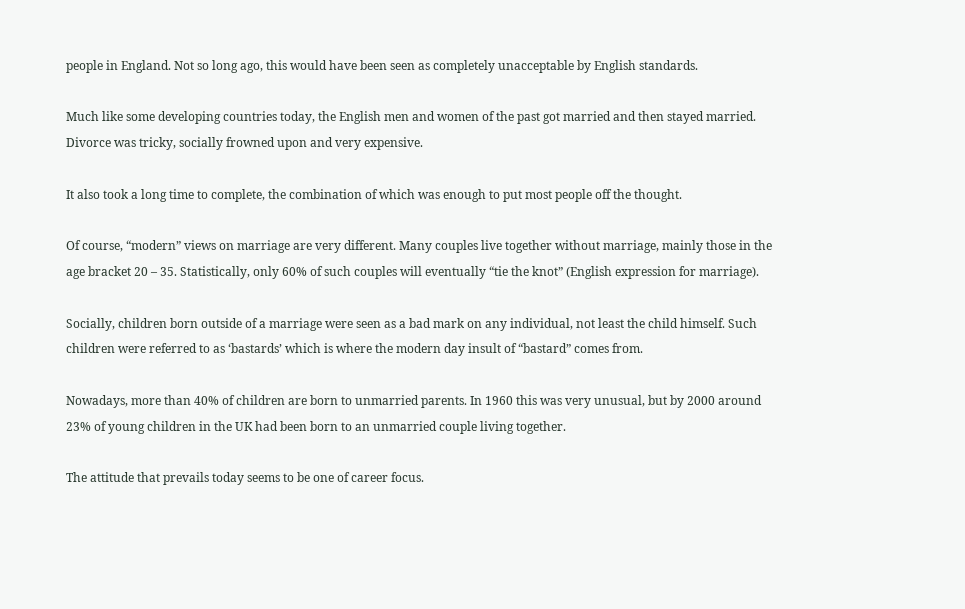people in England. Not so long ago, this would have been seen as completely unacceptable by English standards.

Much like some developing countries today, the English men and women of the past got married and then stayed married. Divorce was tricky, socially frowned upon and very expensive.

It also took a long time to complete, the combination of which was enough to put most people off the thought.

Of course, “modern” views on marriage are very different. Many couples live together without marriage, mainly those in the age bracket 20 – 35. Statistically, only 60% of such couples will eventually “tie the knot” (English expression for marriage).

Socially, children born outside of a marriage were seen as a bad mark on any individual, not least the child himself. Such children were referred to as ‘bastards’ which is where the modern day insult of “bastard” comes from.

Nowadays, more than 40% of children are born to unmarried parents. In 1960 this was very unusual, but by 2000 around 23% of young children in the UK had been born to an unmarried couple living together.

The attitude that prevails today seems to be one of career focus.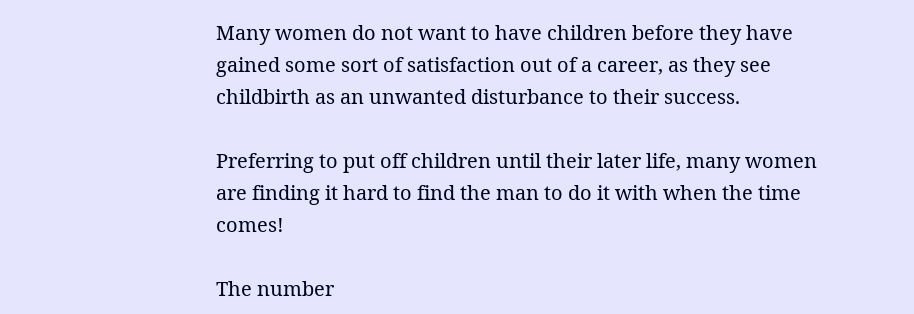Many women do not want to have children before they have gained some sort of satisfaction out of a career, as they see childbirth as an unwanted disturbance to their success.

Preferring to put off children until their later life, many women are finding it hard to find the man to do it with when the time comes!

The number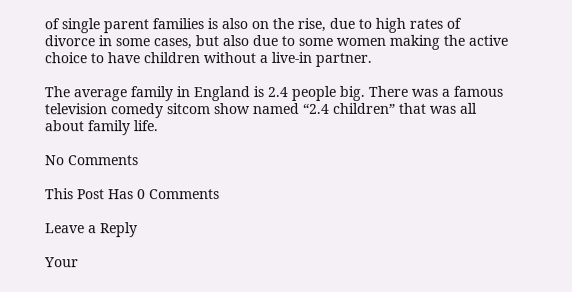of single parent families is also on the rise, due to high rates of divorce in some cases, but also due to some women making the active choice to have children without a live-in partner.

The average family in England is 2.4 people big. There was a famous television comedy sitcom show named “2.4 children” that was all about family life.

No Comments

This Post Has 0 Comments

Leave a Reply

Your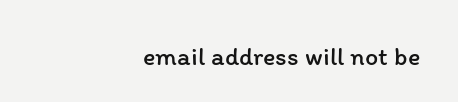email address will not be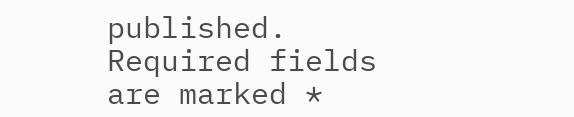published. Required fields are marked *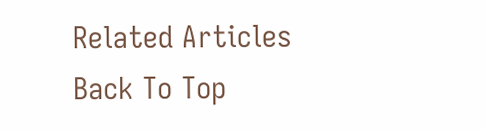Related Articles
Back To Top